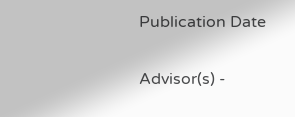Publication Date


Advisor(s) -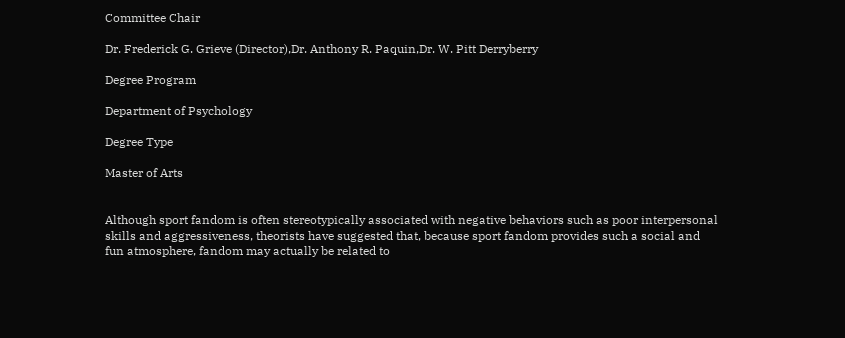Committee Chair

Dr. Frederick G. Grieve (Director),Dr. Anthony R. Paquin,Dr. W. Pitt Derryberry

Degree Program

Department of Psychology

Degree Type

Master of Arts


Although sport fandom is often stereotypically associated with negative behaviors such as poor interpersonal skills and aggressiveness, theorists have suggested that, because sport fandom provides such a social and fun atmosphere, fandom may actually be related to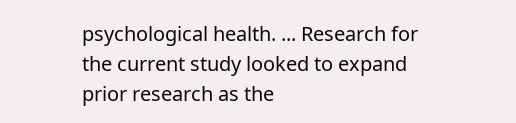psychological health. ... Research for the current study looked to expand prior research as the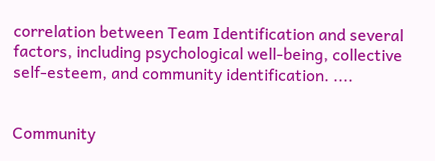correlation between Team Identification and several factors, including psychological well-being, collective self-esteem, and community identification. ....


Community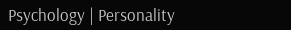Psychology | Personality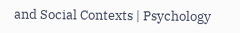and Social Contexts | Psychology